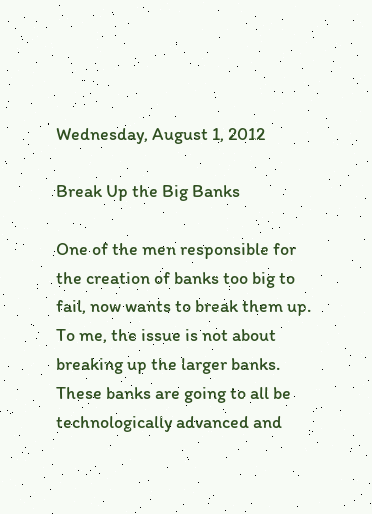Wednesday, August 1, 2012

Break Up the Big Banks

One of the men responsible for the creation of banks too big to fail, now wants to break them up.
To me, the issue is not about breaking up the larger banks. These banks are going to all be technologically advanced and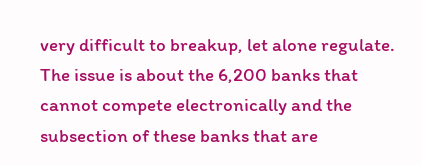very difficult to breakup, let alone regulate. The issue is about the 6,200 banks that cannot compete electronically and the subsection of these banks that are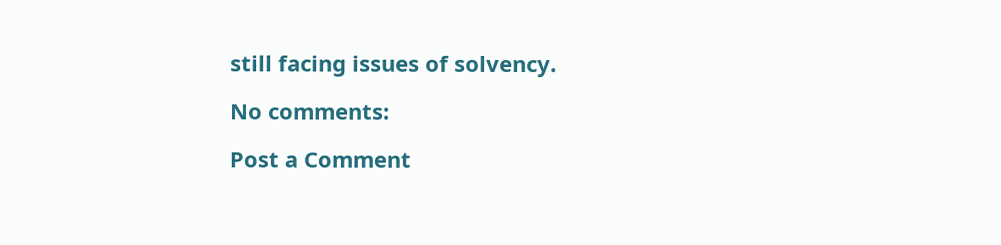still facing issues of solvency.

No comments:

Post a Comment